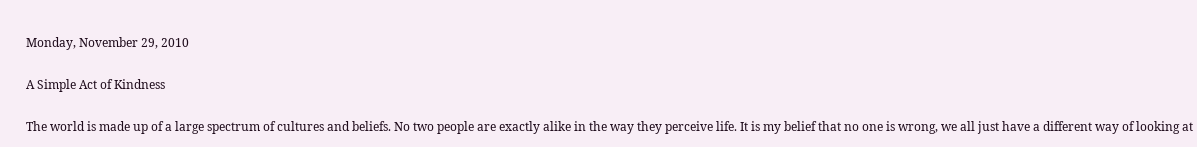Monday, November 29, 2010

A Simple Act of Kindness

The world is made up of a large spectrum of cultures and beliefs. No two people are exactly alike in the way they perceive life. It is my belief that no one is wrong, we all just have a different way of looking at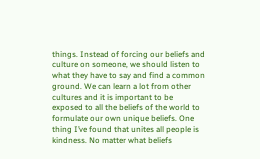things. Instead of forcing our beliefs and culture on someone, we should listen to what they have to say and find a common ground. We can learn a lot from other cultures and it is important to be exposed to all the beliefs of the world to formulate our own unique beliefs. One thing I’ve found that unites all people is kindness. No matter what beliefs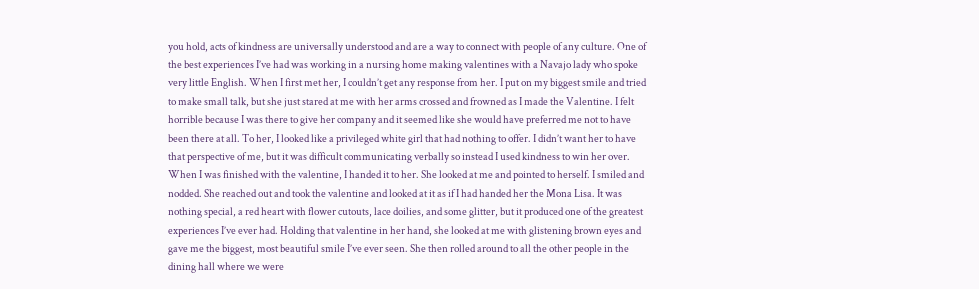you hold, acts of kindness are universally understood and are a way to connect with people of any culture. One of the best experiences I’ve had was working in a nursing home making valentines with a Navajo lady who spoke very little English. When I first met her, I couldn’t get any response from her. I put on my biggest smile and tried to make small talk, but she just stared at me with her arms crossed and frowned as I made the Valentine. I felt horrible because I was there to give her company and it seemed like she would have preferred me not to have been there at all. To her, I looked like a privileged white girl that had nothing to offer. I didn’t want her to have that perspective of me, but it was difficult communicating verbally so instead I used kindness to win her over. When I was finished with the valentine, I handed it to her. She looked at me and pointed to herself. I smiled and nodded. She reached out and took the valentine and looked at it as if I had handed her the Mona Lisa. It was nothing special, a red heart with flower cutouts, lace doilies, and some glitter, but it produced one of the greatest experiences I’ve ever had. Holding that valentine in her hand, she looked at me with glistening brown eyes and gave me the biggest, most beautiful smile I’ve ever seen. She then rolled around to all the other people in the dining hall where we were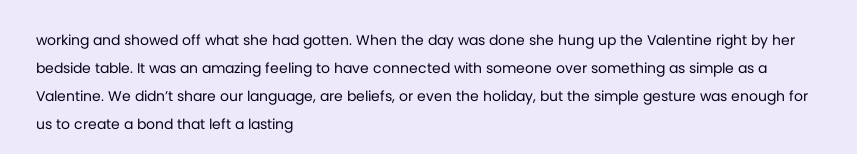working and showed off what she had gotten. When the day was done she hung up the Valentine right by her bedside table. It was an amazing feeling to have connected with someone over something as simple as a Valentine. We didn’t share our language, are beliefs, or even the holiday, but the simple gesture was enough for us to create a bond that left a lasting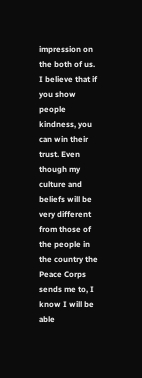impression on the both of us. I believe that if you show people kindness, you can win their trust. Even though my culture and beliefs will be very different from those of the people in the country the Peace Corps sends me to, I know I will be able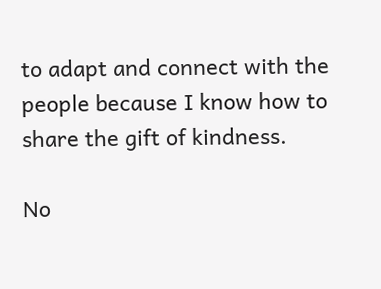to adapt and connect with the people because I know how to share the gift of kindness.

No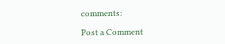comments:

Post a Comment